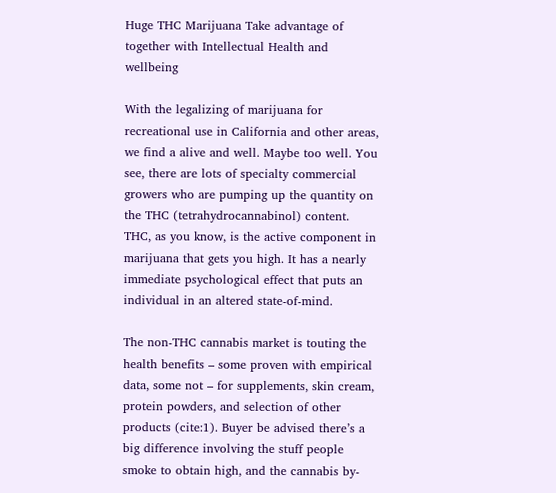Huge THC Marijuana Take advantage of together with Intellectual Health and wellbeing

With the legalizing of marijuana for recreational use in California and other areas, we find a alive and well. Maybe too well. You see, there are lots of specialty commercial growers who are pumping up the quantity on the THC (tetrahydrocannabinol) content. THC, as you know, is the active component in marijuana that gets you high. It has a nearly immediate psychological effect that puts an individual in an altered state-of-mind.

The non-THC cannabis market is touting the health benefits – some proven with empirical data, some not – for supplements, skin cream, protein powders, and selection of other products (cite:1). Buyer be advised there’s a big difference involving the stuff people smoke to obtain high, and the cannabis by-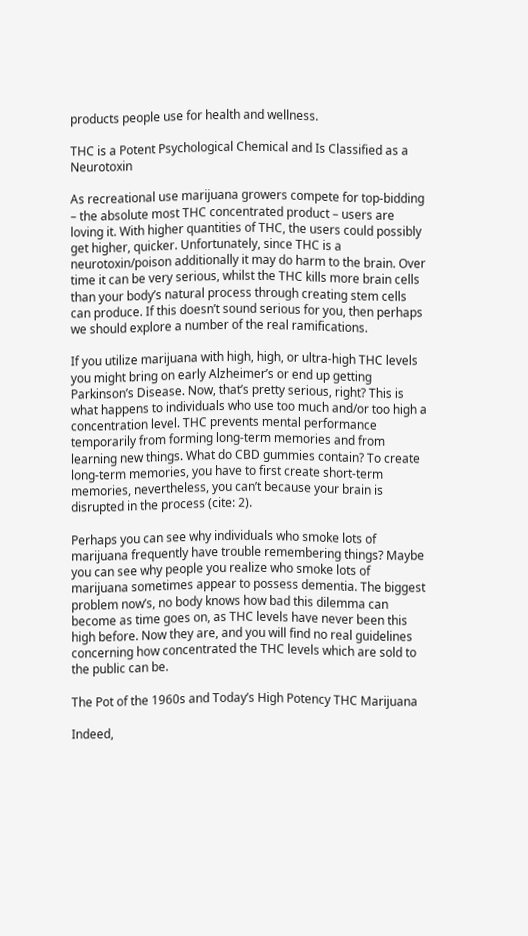products people use for health and wellness.

THC is a Potent Psychological Chemical and Is Classified as a Neurotoxin

As recreational use marijuana growers compete for top-bidding – the absolute most THC concentrated product – users are loving it. With higher quantities of THC, the users could possibly get higher, quicker. Unfortunately, since THC is a neurotoxin/poison additionally it may do harm to the brain. Over time it can be very serious, whilst the THC kills more brain cells than your body’s natural process through creating stem cells can produce. If this doesn’t sound serious for you, then perhaps we should explore a number of the real ramifications.

If you utilize marijuana with high, high, or ultra-high THC levels you might bring on early Alzheimer’s or end up getting Parkinson’s Disease. Now, that’s pretty serious, right? This is what happens to individuals who use too much and/or too high a concentration level. THC prevents mental performance temporarily from forming long-term memories and from learning new things. What do CBD gummies contain? To create long-term memories, you have to first create short-term memories, nevertheless, you can’t because your brain is disrupted in the process (cite: 2).

Perhaps you can see why individuals who smoke lots of marijuana frequently have trouble remembering things? Maybe you can see why people you realize who smoke lots of marijuana sometimes appear to possess dementia. The biggest problem now’s, no body knows how bad this dilemma can become as time goes on, as THC levels have never been this high before. Now they are, and you will find no real guidelines concerning how concentrated the THC levels which are sold to the public can be.

The Pot of the 1960s and Today’s High Potency THC Marijuana

Indeed,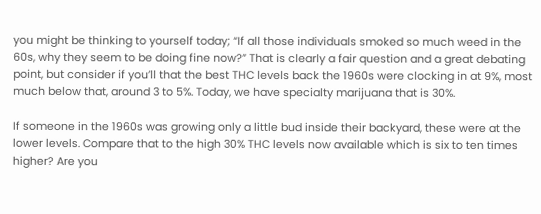you might be thinking to yourself today; “If all those individuals smoked so much weed in the 60s, why they seem to be doing fine now?” That is clearly a fair question and a great debating point, but consider if you’ll that the best THC levels back the 1960s were clocking in at 9%, most much below that, around 3 to 5%. Today, we have specialty marijuana that is 30%.

If someone in the 1960s was growing only a little bud inside their backyard, these were at the lower levels. Compare that to the high 30% THC levels now available which is six to ten times higher? Are you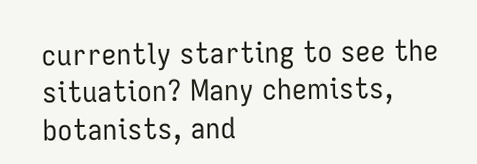currently starting to see the situation? Many chemists, botanists, and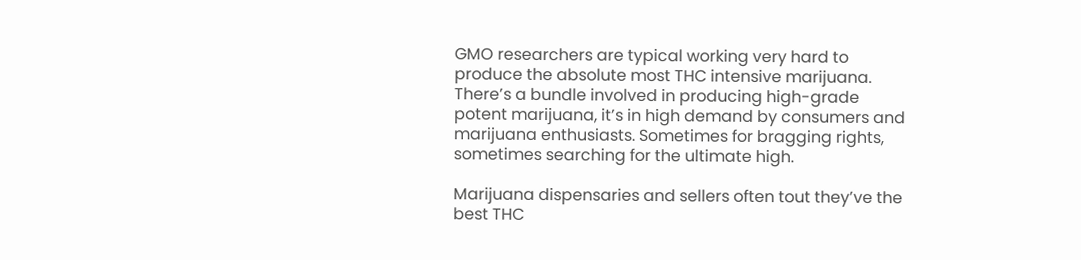GMO researchers are typical working very hard to produce the absolute most THC intensive marijuana. There’s a bundle involved in producing high-grade potent marijuana, it’s in high demand by consumers and marijuana enthusiasts. Sometimes for bragging rights, sometimes searching for the ultimate high.

Marijuana dispensaries and sellers often tout they’ve the best THC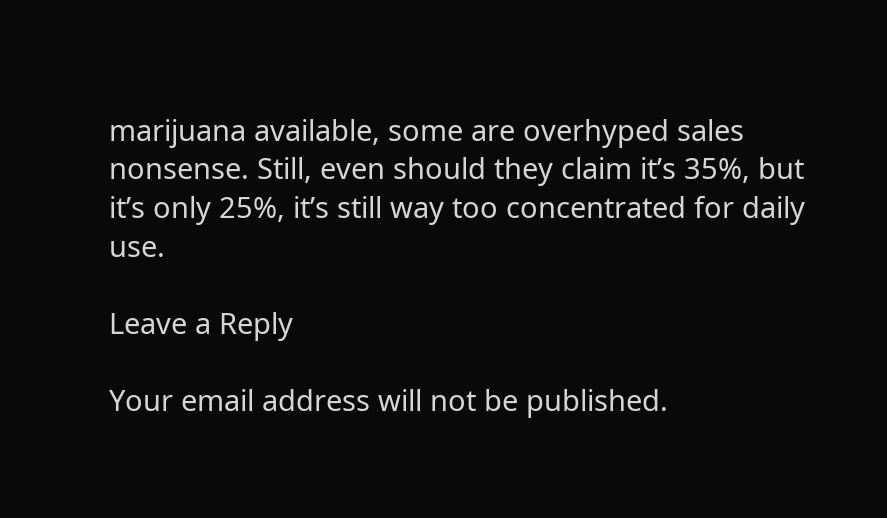marijuana available, some are overhyped sales nonsense. Still, even should they claim it’s 35%, but it’s only 25%, it’s still way too concentrated for daily use.

Leave a Reply

Your email address will not be published.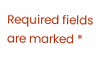Required fields are marked *